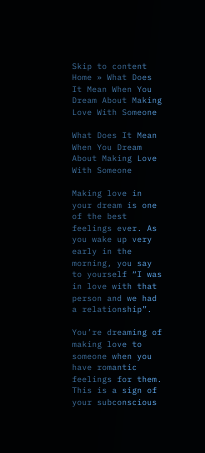Skip to content
Home » What Does It Mean When You Dream About Making Love With Someone

What Does It Mean When You Dream About Making Love With Someone

Making love in your dream is one of the best feelings ever. As you wake up very early in the morning, you say to yourself “I was in love with that person and we had a relationship”.

You’re dreaming of making love to someone when you have romantic feelings for them. This is a sign of your subconscious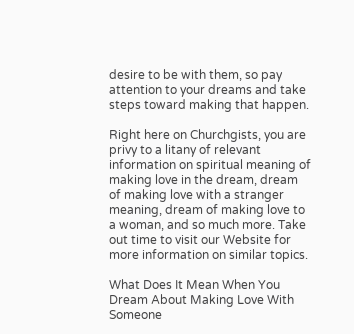desire to be with them, so pay attention to your dreams and take steps toward making that happen.

Right here on Churchgists, you are privy to a litany of relevant information on spiritual meaning of making love in the dream, dream of making love with a stranger meaning, dream of making love to a woman, and so much more. Take out time to visit our Website for more information on similar topics.

What Does It Mean When You Dream About Making Love With Someone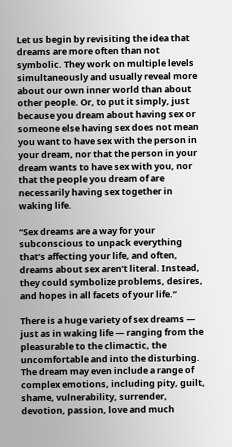Let us begin by revisiting the idea that dreams are more often than not symbolic. They work on multiple levels simultaneously and usually reveal more about our own inner world than about other people. Or, to put it simply, just because you dream about having sex or someone else having sex does not mean you want to have sex with the person in your dream, nor that the person in your dream wants to have sex with you, nor that the people you dream of are necessarily having sex together in waking life.

“Sex dreams are a way for your subconscious to unpack everything that’s affecting your life, and often, dreams about sex aren’t literal. Instead, they could symbolize problems, desires, and hopes in all facets of your life.”

There is a huge variety of sex dreams — just as in waking life — ranging from the pleasurable to the climactic, the uncomfortable and into the disturbing. The dream may even include a range of complex emotions, including pity, guilt, shame, vulnerability, surrender, devotion, passion, love and much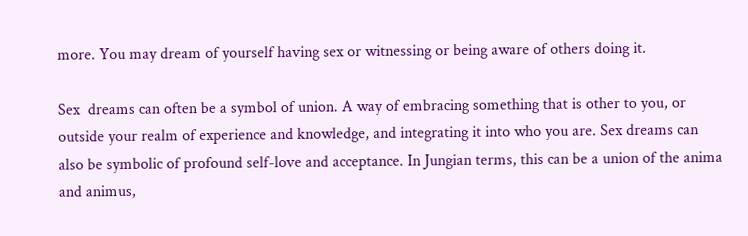more. You may dream of yourself having sex or witnessing or being aware of others doing it.

Sex  dreams can often be a symbol of union. A way of embracing something that is other to you, or outside your realm of experience and knowledge, and integrating it into who you are. Sex dreams can also be symbolic of profound self-love and acceptance. In Jungian terms, this can be a union of the anima and animus,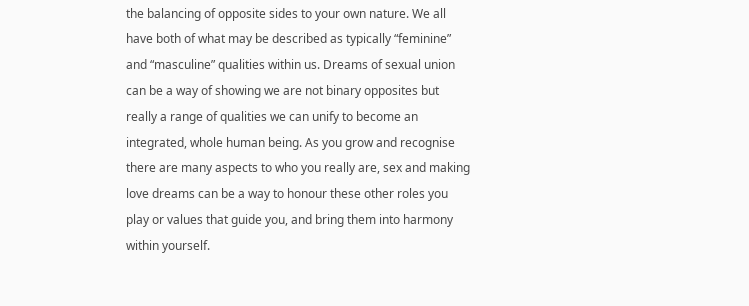the balancing of opposite sides to your own nature. We all have both of what may be described as typically “feminine” and “masculine” qualities within us. Dreams of sexual union can be a way of showing we are not binary opposites but really a range of qualities we can unify to become an integrated, whole human being. As you grow and recognise there are many aspects to who you really are, sex and making love dreams can be a way to honour these other roles you play or values that guide you, and bring them into harmony within yourself.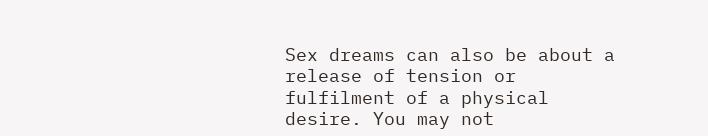Sex dreams can also be about a release of tension or fulfilment of a physical desire. You may not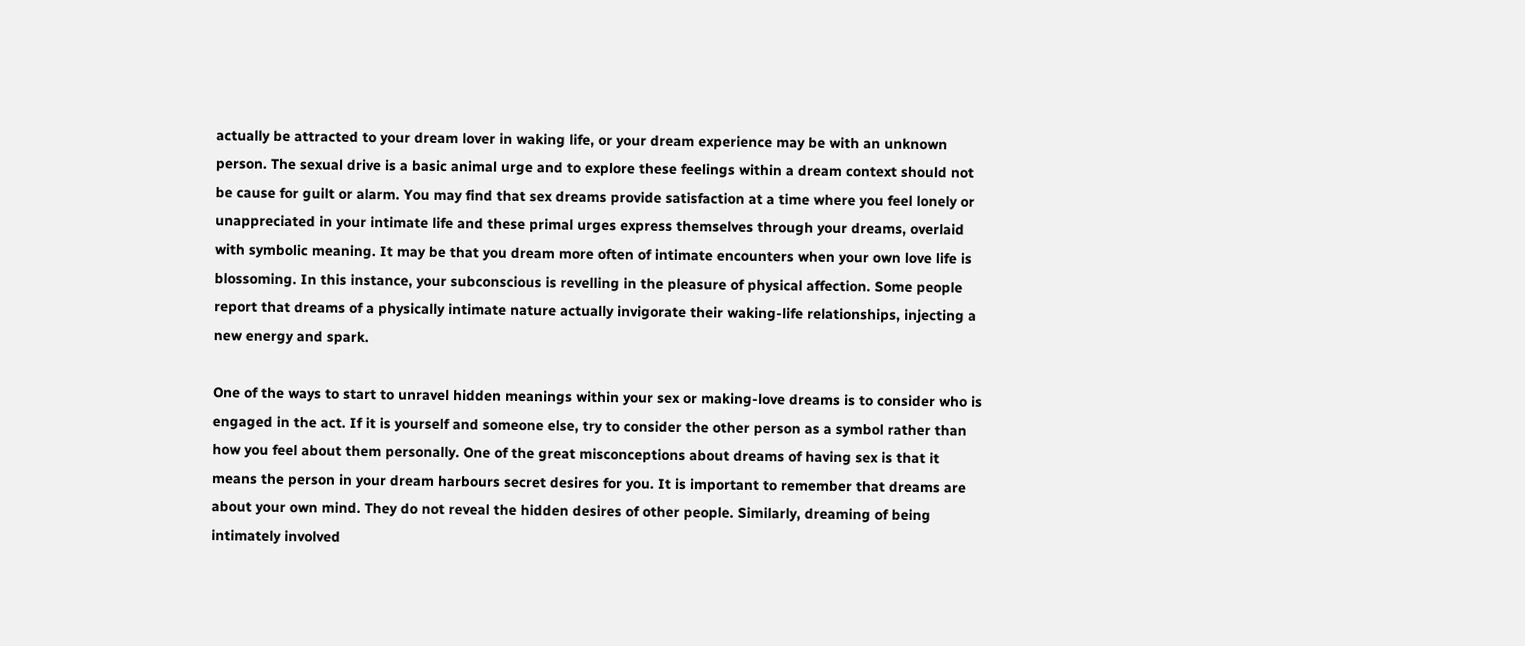actually be attracted to your dream lover in waking life, or your dream experience may be with an unknown person. The sexual drive is a basic animal urge and to explore these feelings within a dream context should not be cause for guilt or alarm. You may find that sex dreams provide satisfaction at a time where you feel lonely or unappreciated in your intimate life and these primal urges express themselves through your dreams, overlaid with symbolic meaning. It may be that you dream more often of intimate encounters when your own love life is blossoming. In this instance, your subconscious is revelling in the pleasure of physical affection. Some people report that dreams of a physically intimate nature actually invigorate their waking-life relationships, injecting a new energy and spark.

One of the ways to start to unravel hidden meanings within your sex or making-love dreams is to consider who is engaged in the act. If it is yourself and someone else, try to consider the other person as a symbol rather than how you feel about them personally. One of the great misconceptions about dreams of having sex is that it means the person in your dream harbours secret desires for you. It is important to remember that dreams are about your own mind. They do not reveal the hidden desires of other people. Similarly, dreaming of being intimately involved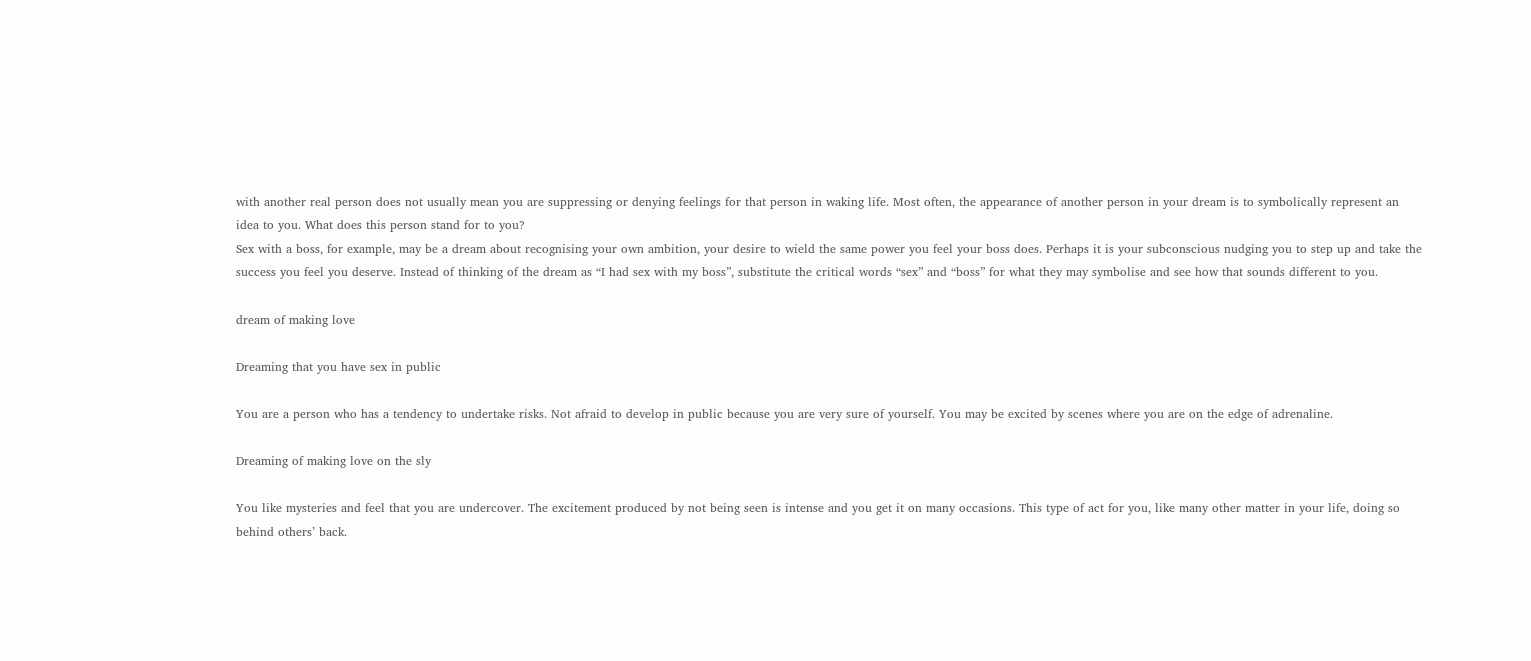with another real person does not usually mean you are suppressing or denying feelings for that person in waking life. Most often, the appearance of another person in your dream is to symbolically represent an idea to you. What does this person stand for to you?
Sex with a boss, for example, may be a dream about recognising your own ambition, your desire to wield the same power you feel your boss does. Perhaps it is your subconscious nudging you to step up and take the success you feel you deserve. Instead of thinking of the dream as “I had sex with my boss”, substitute the critical words “sex” and “boss” for what they may symbolise and see how that sounds different to you.

dream of making love

Dreaming that you have sex in public

You are a person who has a tendency to undertake risks. Not afraid to develop in public because you are very sure of yourself. You may be excited by scenes where you are on the edge of adrenaline.

Dreaming of making love on the sly

You like mysteries and feel that you are undercover. The excitement produced by not being seen is intense and you get it on many occasions. This type of act for you, like many other matter in your life, doing so behind others’ back.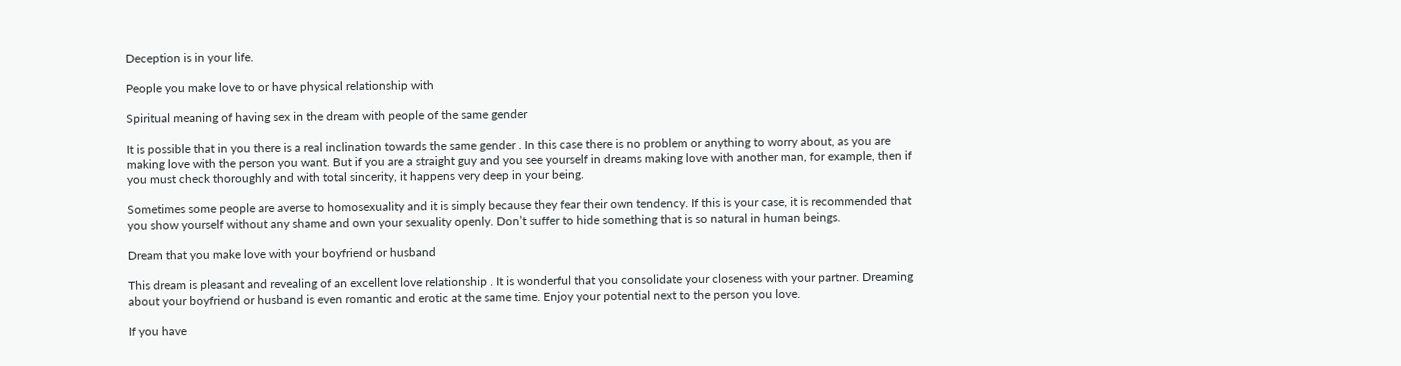Deception is in your life.

People you make love to or have physical relationship with

Spiritual meaning of having sex in the dream with people of the same gender

It is possible that in you there is a real inclination towards the same gender . In this case there is no problem or anything to worry about, as you are making love with the person you want. But if you are a straight guy and you see yourself in dreams making love with another man, for example, then if you must check thoroughly and with total sincerity, it happens very deep in your being.

Sometimes some people are averse to homosexuality and it is simply because they fear their own tendency. If this is your case, it is recommended that you show yourself without any shame and own your sexuality openly. Don’t suffer to hide something that is so natural in human beings.

Dream that you make love with your boyfriend or husband

This dream is pleasant and revealing of an excellent love relationship . It is wonderful that you consolidate your closeness with your partner. Dreaming about your boyfriend or husband is even romantic and erotic at the same time. Enjoy your potential next to the person you love.

If you have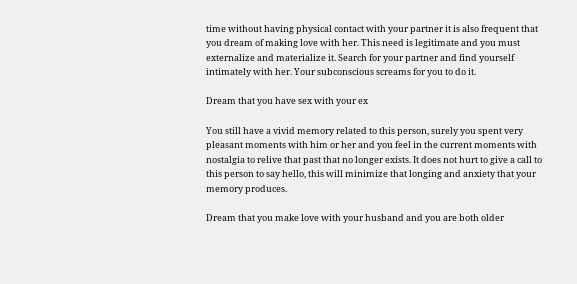time without having physical contact with your partner it is also frequent that you dream of making love with her. This need is legitimate and you must externalize and materialize it. Search for your partner and find yourself intimately with her. Your subconscious screams for you to do it.

Dream that you have sex with your ex

You still have a vivid memory related to this person, surely you spent very pleasant moments with him or her and you feel in the current moments with nostalgia to relive that past that no longer exists. It does not hurt to give a call to this person to say hello, this will minimize that longing and anxiety that your memory produces.

Dream that you make love with your husband and you are both older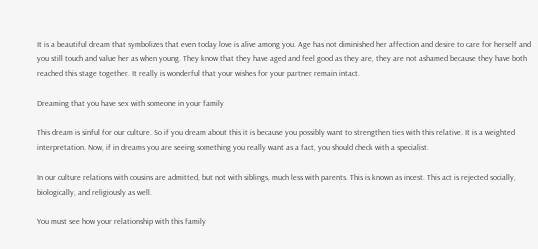It is a beautiful dream that symbolizes that even today love is alive among you. Age has not diminished her affection and desire to care for herself and you still touch and value her as when young. They know that they have aged and feel good as they are, they are not ashamed because they have both reached this stage together. It really is wonderful that your wishes for your partner remain intact.

Dreaming that you have sex with someone in your family

This dream is sinful for our culture. So if you dream about this it is because you possibly want to strengthen ties with this relative. It is a weighted interpretation. Now, if in dreams you are seeing something you really want as a fact, you should check with a specialist.

In our culture relations with cousins are admitted, but not with siblings, much less with parents. This is known as incest. This act is rejected socially, biologically, and religiously as well.

You must see how your relationship with this family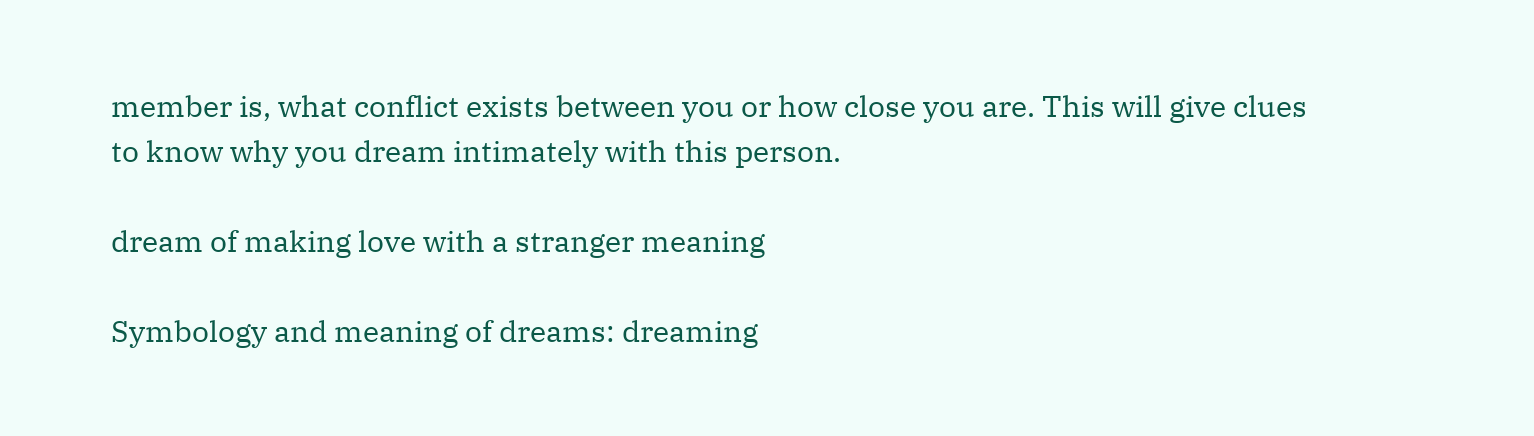member is, what conflict exists between you or how close you are. This will give clues to know why you dream intimately with this person.

dream of making love with a stranger meaning

Symbology and meaning of dreams: dreaming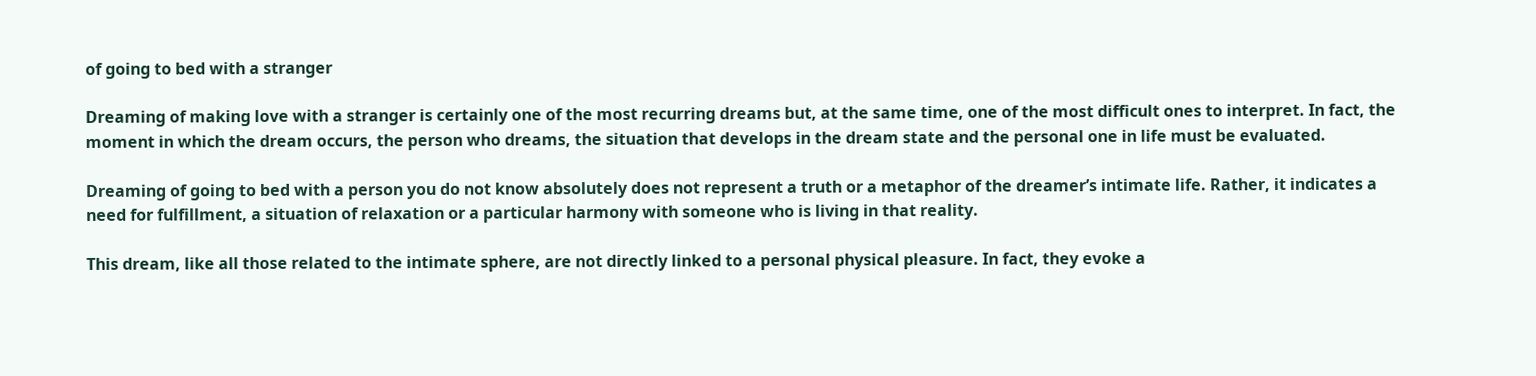of going to bed with a stranger

Dreaming of making love with a stranger is certainly one of the most recurring dreams but, at the same time, one of the most difficult ones to interpret. In fact, the moment in which the dream occurs, the person who dreams, the situation that develops in the dream state and the personal one in life must be evaluated.

Dreaming of going to bed with a person you do not know absolutely does not represent a truth or a metaphor of the dreamer’s intimate life. Rather, it indicates a need for fulfillment, a situation of relaxation or a particular harmony with someone who is living in that reality.

This dream, like all those related to the intimate sphere, are not directly linked to a personal physical pleasure. In fact, they evoke a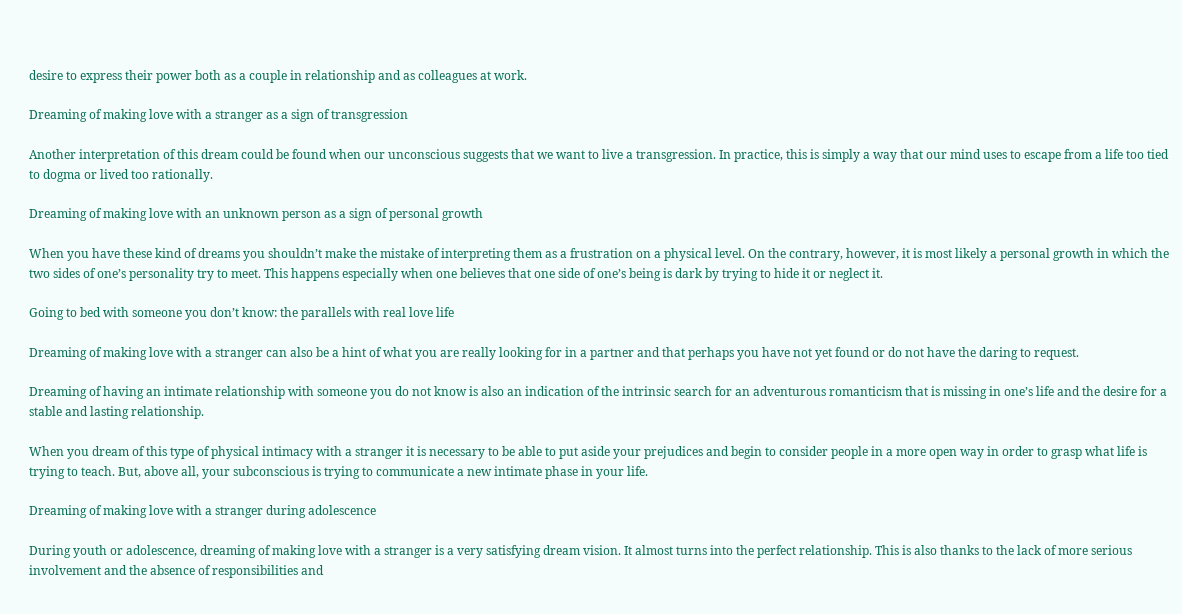desire to express their power both as a couple in relationship and as colleagues at work.

Dreaming of making love with a stranger as a sign of transgression

Another interpretation of this dream could be found when our unconscious suggests that we want to live a transgression. In practice, this is simply a way that our mind uses to escape from a life too tied to dogma or lived too rationally.

Dreaming of making love with an unknown person as a sign of personal growth

When you have these kind of dreams you shouldn’t make the mistake of interpreting them as a frustration on a physical level. On the contrary, however, it is most likely a personal growth in which the two sides of one’s personality try to meet. This happens especially when one believes that one side of one’s being is dark by trying to hide it or neglect it.

Going to bed with someone you don’t know: the parallels with real love life

Dreaming of making love with a stranger can also be a hint of what you are really looking for in a partner and that perhaps you have not yet found or do not have the daring to request.

Dreaming of having an intimate relationship with someone you do not know is also an indication of the intrinsic search for an adventurous romanticism that is missing in one’s life and the desire for a stable and lasting relationship.

When you dream of this type of physical intimacy with a stranger it is necessary to be able to put aside your prejudices and begin to consider people in a more open way in order to grasp what life is trying to teach. But, above all, your subconscious is trying to communicate a new intimate phase in your life.

Dreaming of making love with a stranger during adolescence

During youth or adolescence, dreaming of making love with a stranger is a very satisfying dream vision. It almost turns into the perfect relationship. This is also thanks to the lack of more serious involvement and the absence of responsibilities and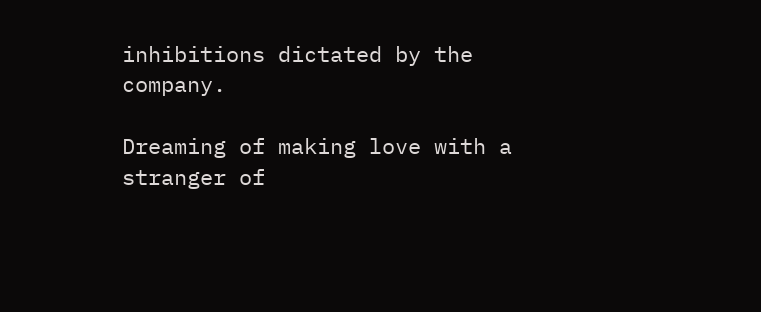inhibitions dictated by the company.

Dreaming of making love with a stranger of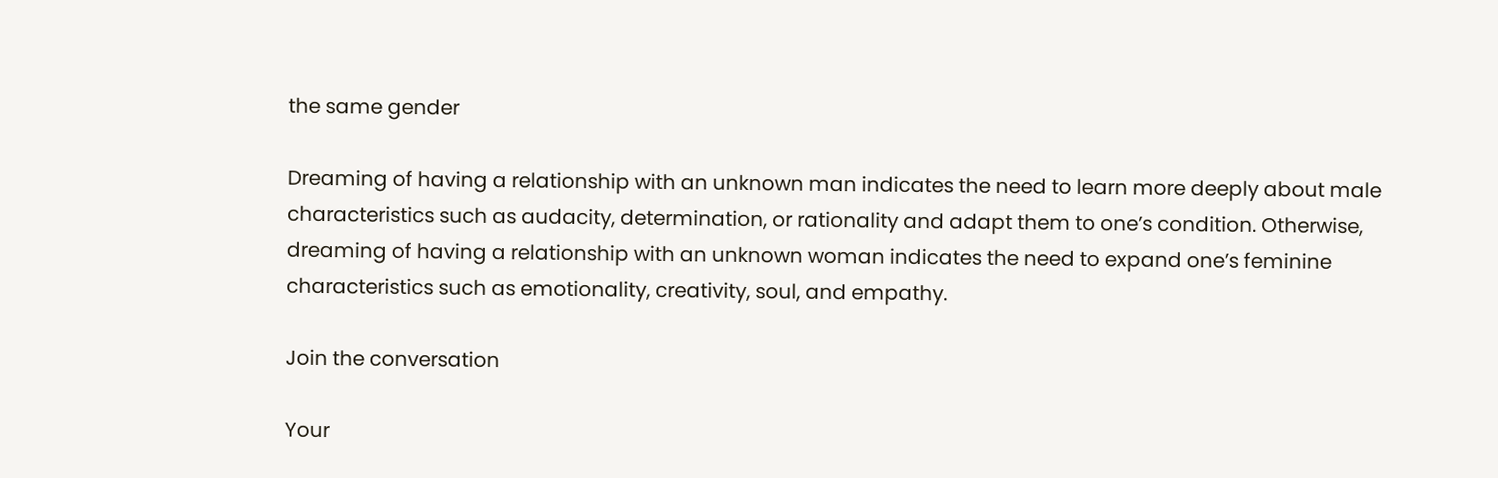the same gender

Dreaming of having a relationship with an unknown man indicates the need to learn more deeply about male characteristics such as audacity, determination, or rationality and adapt them to one’s condition. Otherwise, dreaming of having a relationship with an unknown woman indicates the need to expand one’s feminine characteristics such as emotionality, creativity, soul, and empathy.

Join the conversation

Your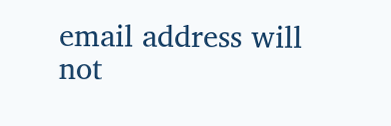email address will not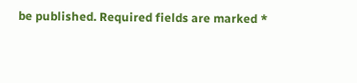be published. Required fields are marked *